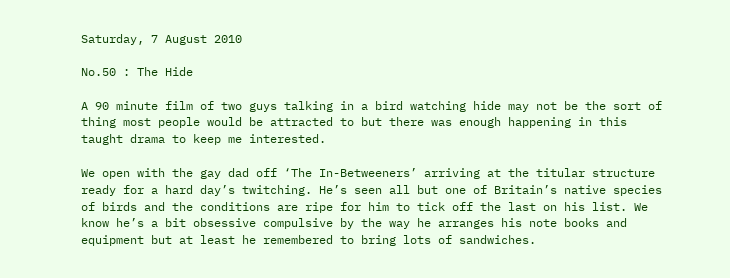Saturday, 7 August 2010

No.50 : The Hide

A 90 minute film of two guys talking in a bird watching hide may not be the sort of thing most people would be attracted to but there was enough happening in this taught drama to keep me interested.

We open with the gay dad off ‘The In-Betweeners’ arriving at the titular structure ready for a hard day’s twitching. He’s seen all but one of Britain’s native species of birds and the conditions are ripe for him to tick off the last on his list. We know he’s a bit obsessive compulsive by the way he arranges his note books and equipment but at least he remembered to bring lots of sandwiches.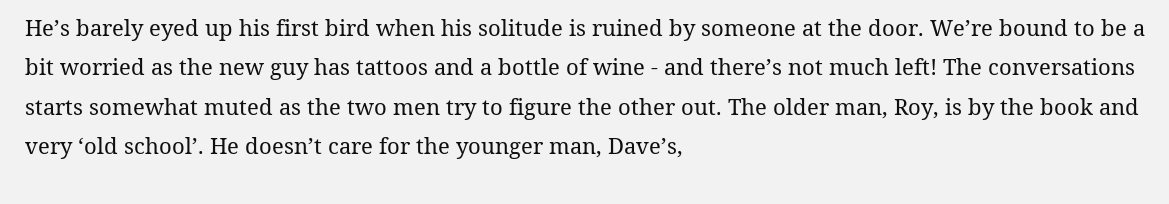He’s barely eyed up his first bird when his solitude is ruined by someone at the door. We’re bound to be a bit worried as the new guy has tattoos and a bottle of wine - and there’s not much left! The conversations starts somewhat muted as the two men try to figure the other out. The older man, Roy, is by the book and very ‘old school’. He doesn’t care for the younger man, Dave’s,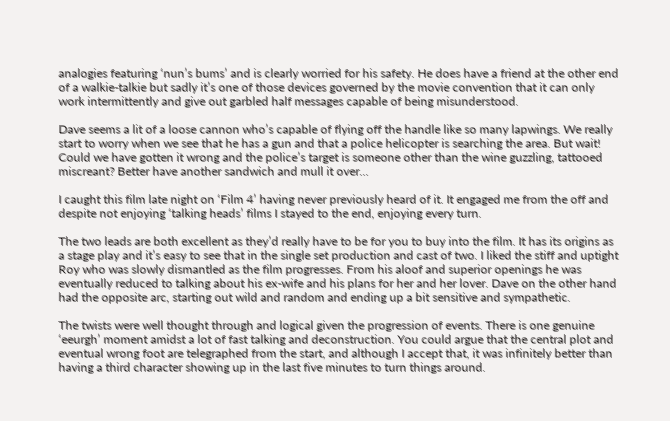analogies featuring ‘nun’s bums’ and is clearly worried for his safety. He does have a friend at the other end of a walkie-talkie but sadly it’s one of those devices governed by the movie convention that it can only work intermittently and give out garbled half messages capable of being misunderstood.

Dave seems a lit of a loose cannon who’s capable of flying off the handle like so many lapwings. We really start to worry when we see that he has a gun and that a police helicopter is searching the area. But wait! Could we have gotten it wrong and the police’s target is someone other than the wine guzzling, tattooed miscreant? Better have another sandwich and mull it over…

I caught this film late night on ‘Film 4’ having never previously heard of it. It engaged me from the off and despite not enjoying ‘talking heads’ films I stayed to the end, enjoying every turn.

The two leads are both excellent as they’d really have to be for you to buy into the film. It has its origins as a stage play and it’s easy to see that in the single set production and cast of two. I liked the stiff and uptight Roy who was slowly dismantled as the film progresses. From his aloof and superior openings he was eventually reduced to talking about his ex-wife and his plans for her and her lover. Dave on the other hand had the opposite arc, starting out wild and random and ending up a bit sensitive and sympathetic.

The twists were well thought through and logical given the progression of events. There is one genuine ‘eeurgh’ moment amidst a lot of fast talking and deconstruction. You could argue that the central plot and eventual wrong foot are telegraphed from the start, and although I accept that, it was infinitely better than having a third character showing up in the last five minutes to turn things around.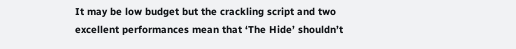It may be low budget but the crackling script and two excellent performances mean that ‘The Hide’ shouldn’t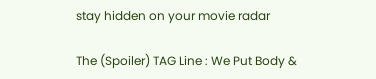stay hidden on your movie radar

The (Spoiler) TAG Line : We Put Body &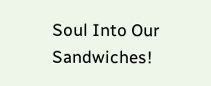Soul Into Our Sandwiches!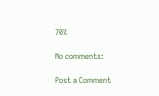70%

No comments:

Post a Comment